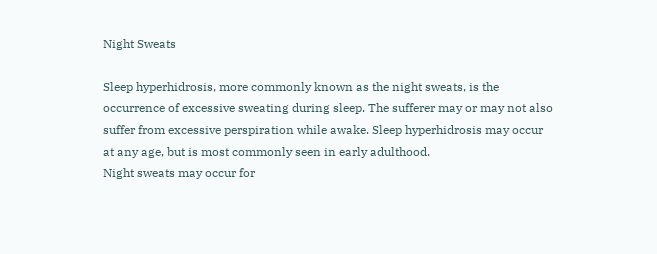Night Sweats

Sleep hyperhidrosis, more commonly known as the night sweats, is the occurrence of excessive sweating during sleep. The sufferer may or may not also suffer from excessive perspiration while awake. Sleep hyperhidrosis may occur at any age, but is most commonly seen in early adulthood.
Night sweats may occur for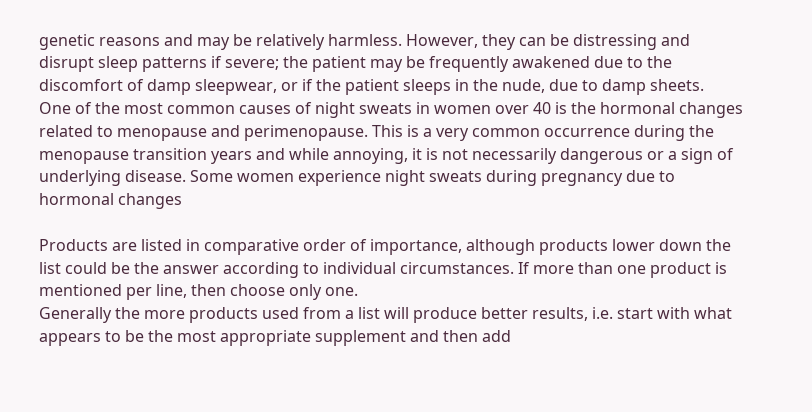genetic reasons and may be relatively harmless. However, they can be distressing and disrupt sleep patterns if severe; the patient may be frequently awakened due to the discomfort of damp sleepwear, or if the patient sleeps in the nude, due to damp sheets.
One of the most common causes of night sweats in women over 40 is the hormonal changes related to menopause and perimenopause. This is a very common occurrence during the menopause transition years and while annoying, it is not necessarily dangerous or a sign of underlying disease. Some women experience night sweats during pregnancy due to hormonal changes

Products are listed in comparative order of importance, although products lower down the list could be the answer according to individual circumstances. If more than one product is mentioned per line, then choose only one.
Generally the more products used from a list will produce better results, i.e. start with what appears to be the most appropriate supplement and then add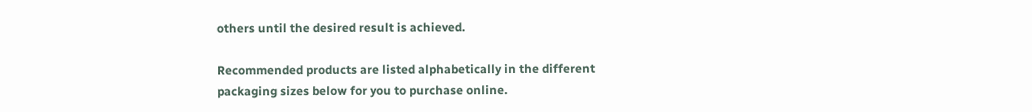others until the desired result is achieved.

Recommended products are listed alphabetically in the different packaging sizes below for you to purchase online.